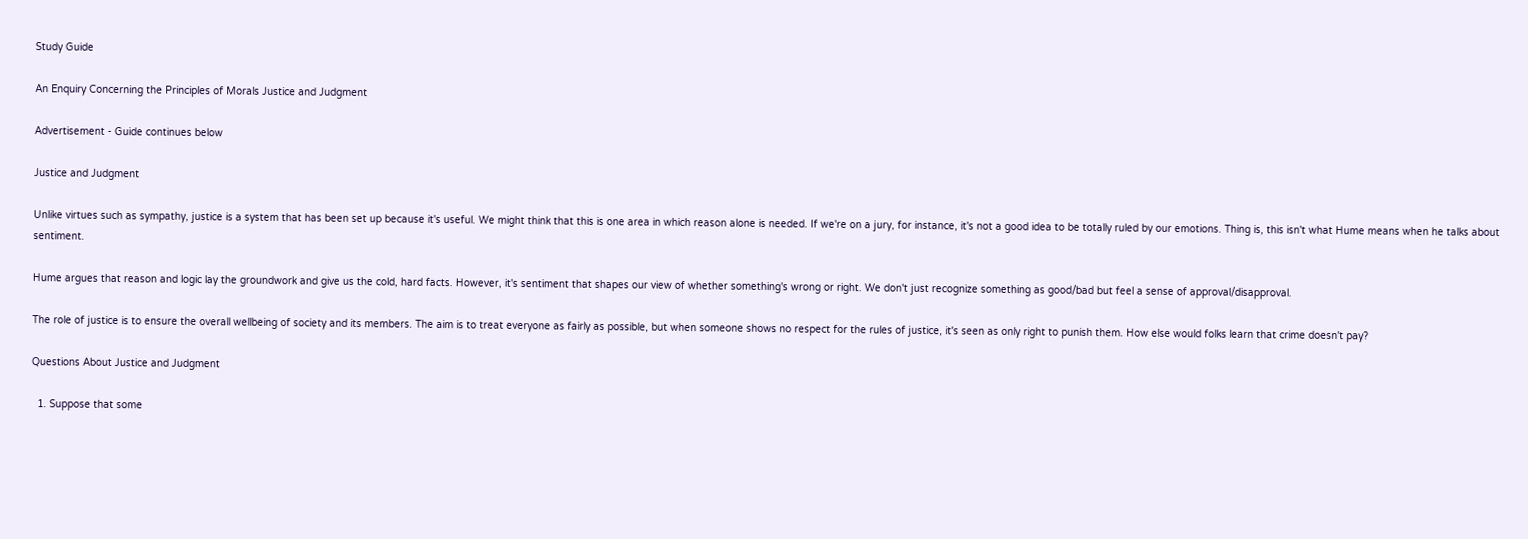Study Guide

An Enquiry Concerning the Principles of Morals Justice and Judgment

Advertisement - Guide continues below

Justice and Judgment

Unlike virtues such as sympathy, justice is a system that has been set up because it's useful. We might think that this is one area in which reason alone is needed. If we're on a jury, for instance, it's not a good idea to be totally ruled by our emotions. Thing is, this isn't what Hume means when he talks about sentiment.

Hume argues that reason and logic lay the groundwork and give us the cold, hard facts. However, it's sentiment that shapes our view of whether something's wrong or right. We don't just recognize something as good/bad but feel a sense of approval/disapproval.

The role of justice is to ensure the overall wellbeing of society and its members. The aim is to treat everyone as fairly as possible, but when someone shows no respect for the rules of justice, it's seen as only right to punish them. How else would folks learn that crime doesn't pay?

Questions About Justice and Judgment

  1. Suppose that some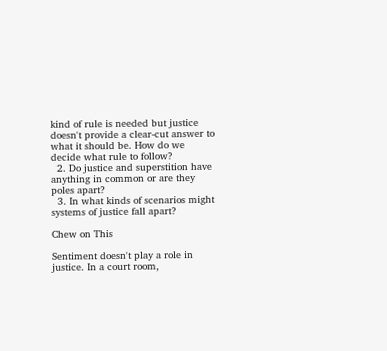kind of rule is needed but justice doesn't provide a clear-cut answer to what it should be. How do we decide what rule to follow?
  2. Do justice and superstition have anything in common or are they poles apart?
  3. In what kinds of scenarios might systems of justice fall apart?

Chew on This

Sentiment doesn't play a role in justice. In a court room,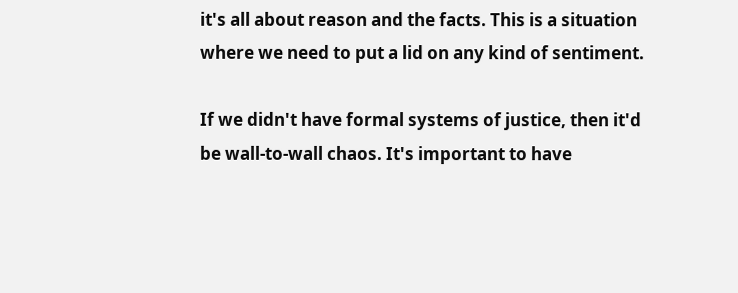it's all about reason and the facts. This is a situation where we need to put a lid on any kind of sentiment.

If we didn't have formal systems of justice, then it'd be wall-to-wall chaos. It's important to have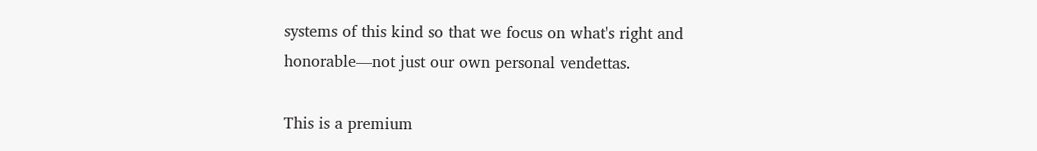systems of this kind so that we focus on what's right and honorable—not just our own personal vendettas.

This is a premium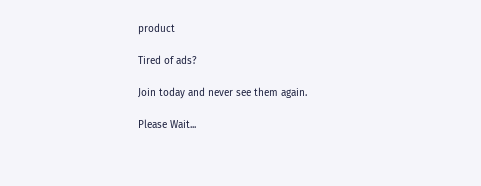product

Tired of ads?

Join today and never see them again.

Please Wait...